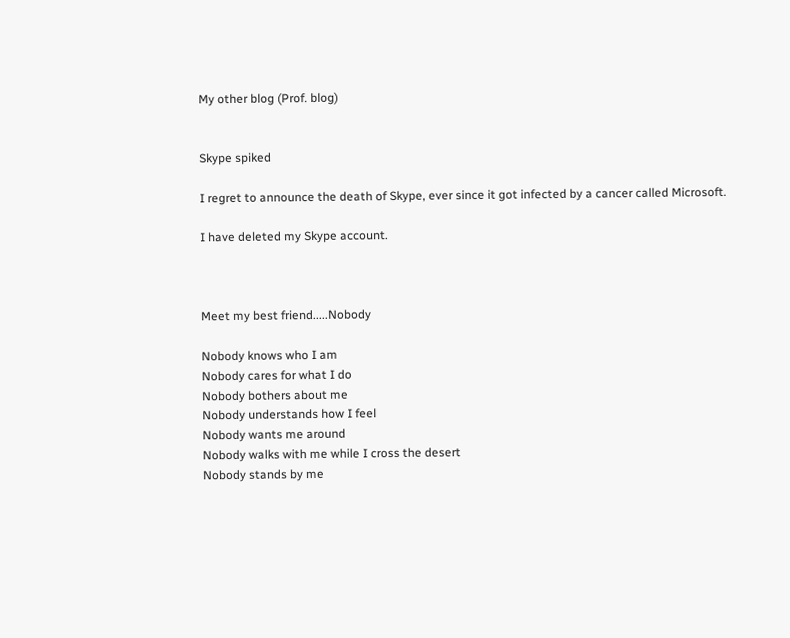My other blog (Prof. blog)


Skype spiked

I regret to announce the death of Skype, ever since it got infected by a cancer called Microsoft.

I have deleted my Skype account.



Meet my best friend.....Nobody

Nobody knows who I am
Nobody cares for what I do
Nobody bothers about me
Nobody understands how I feel
Nobody wants me around
Nobody walks with me while I cross the desert
Nobody stands by me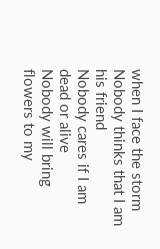when I face the storm
Nobody thinks that I am his friend
Nobody cares if I am dead or alive
Nobody will bring flowers to my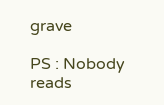grave

PS : Nobody reads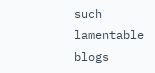such lamentable blogs